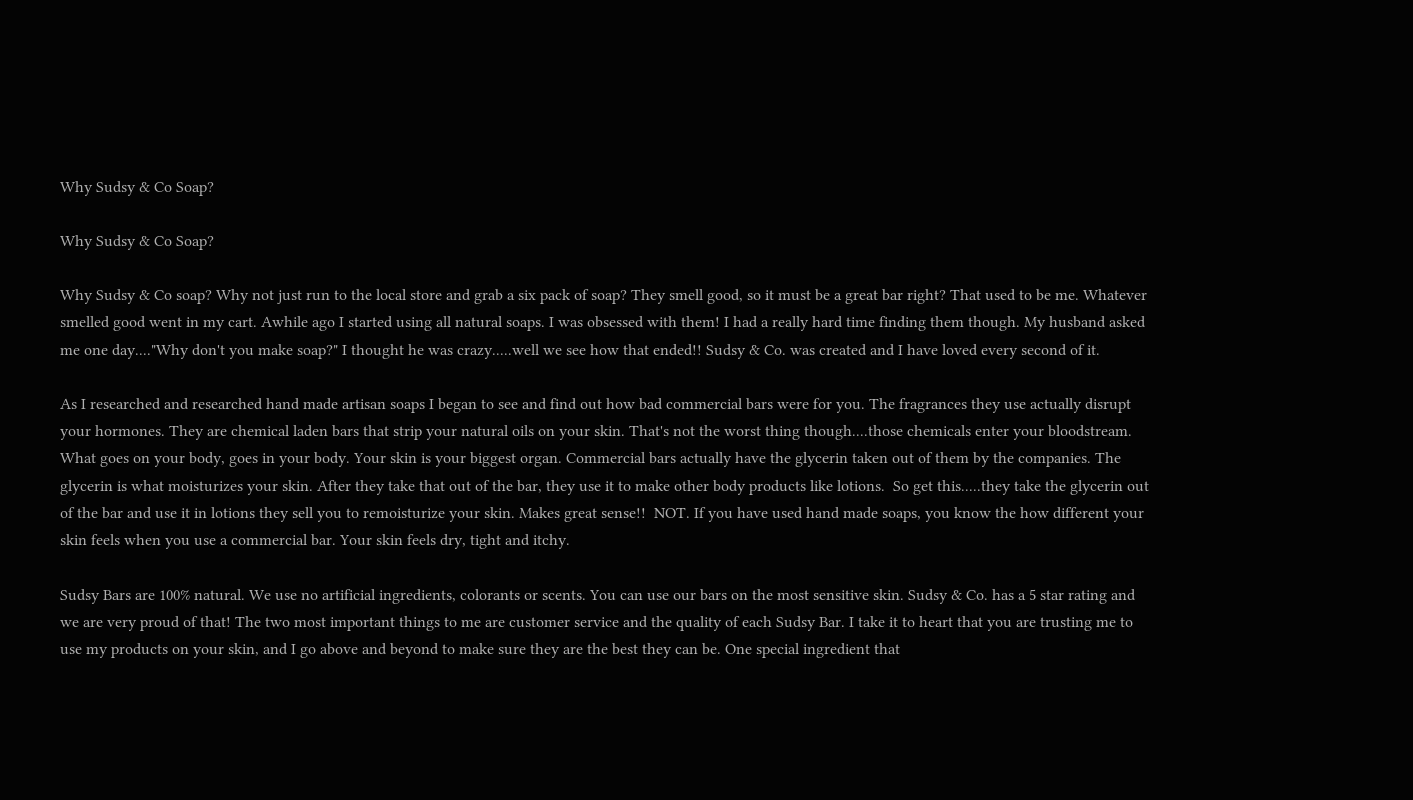Why Sudsy & Co Soap?

Why Sudsy & Co Soap?

Why Sudsy & Co soap? Why not just run to the local store and grab a six pack of soap? They smell good, so it must be a great bar right? That used to be me. Whatever smelled good went in my cart. Awhile ago I started using all natural soaps. I was obsessed with them! I had a really hard time finding them though. My husband asked me one day...."Why don't you make soap?" I thought he was crazy.....well we see how that ended!! Sudsy & Co. was created and I have loved every second of it.

As I researched and researched hand made artisan soaps I began to see and find out how bad commercial bars were for you. The fragrances they use actually disrupt your hormones. They are chemical laden bars that strip your natural oils on your skin. That's not the worst thing though....those chemicals enter your bloodstream.  What goes on your body, goes in your body. Your skin is your biggest organ. Commercial bars actually have the glycerin taken out of them by the companies. The glycerin is what moisturizes your skin. After they take that out of the bar, they use it to make other body products like lotions.  So get this.....they take the glycerin out of the bar and use it in lotions they sell you to remoisturize your skin. Makes great sense!!  NOT. If you have used hand made soaps, you know the how different your skin feels when you use a commercial bar. Your skin feels dry, tight and itchy.

Sudsy Bars are 100% natural. We use no artificial ingredients, colorants or scents. You can use our bars on the most sensitive skin. Sudsy & Co. has a 5 star rating and we are very proud of that! The two most important things to me are customer service and the quality of each Sudsy Bar. I take it to heart that you are trusting me to use my products on your skin, and I go above and beyond to make sure they are the best they can be. One special ingredient that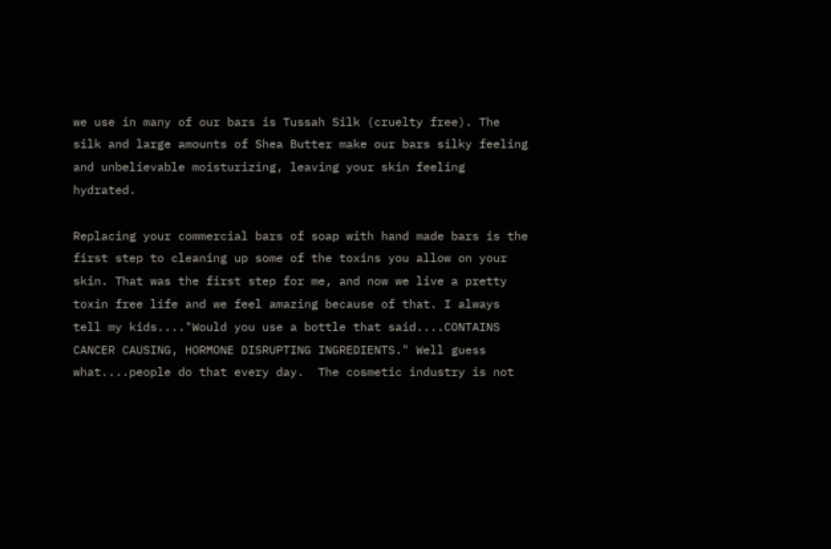we use in many of our bars is Tussah Silk (cruelty free). The silk and large amounts of Shea Butter make our bars silky feeling and unbelievable moisturizing, leaving your skin feeling hydrated.

Replacing your commercial bars of soap with hand made bars is the first step to cleaning up some of the toxins you allow on your skin. That was the first step for me, and now we live a pretty toxin free life and we feel amazing because of that. I always tell my kids...."Would you use a bottle that said....CONTAINS CANCER CAUSING, HORMONE DISRUPTING INGREDIENTS." Well guess what....people do that every day.  The cosmetic industry is not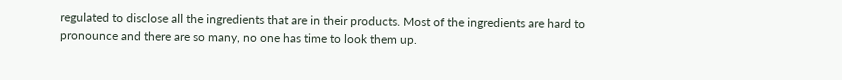regulated to disclose all the ingredients that are in their products. Most of the ingredients are hard to pronounce and there are so many, no one has time to look them up.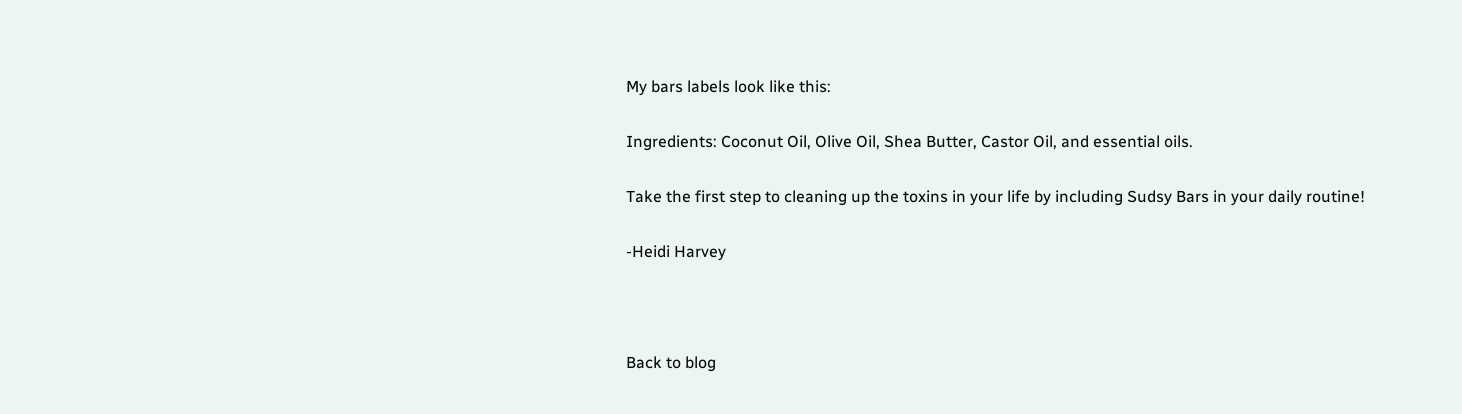My bars labels look like this:

Ingredients: Coconut Oil, Olive Oil, Shea Butter, Castor Oil, and essential oils.

Take the first step to cleaning up the toxins in your life by including Sudsy Bars in your daily routine!

-Heidi Harvey



Back to blog